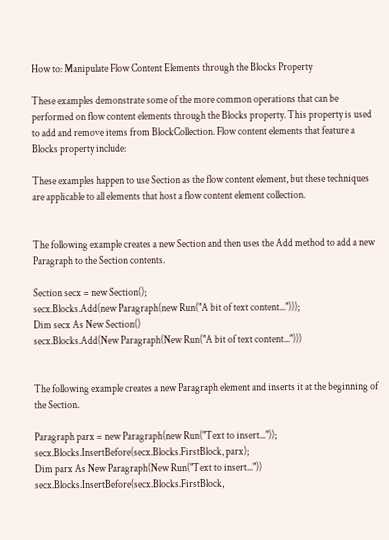How to: Manipulate Flow Content Elements through the Blocks Property

These examples demonstrate some of the more common operations that can be performed on flow content elements through the Blocks property. This property is used to add and remove items from BlockCollection. Flow content elements that feature a Blocks property include:

These examples happen to use Section as the flow content element, but these techniques are applicable to all elements that host a flow content element collection.


The following example creates a new Section and then uses the Add method to add a new Paragraph to the Section contents.

Section secx = new Section();
secx.Blocks.Add(new Paragraph(new Run("A bit of text content...")));
Dim secx As New Section()
secx.Blocks.Add(New Paragraph(New Run("A bit of text content...")))


The following example creates a new Paragraph element and inserts it at the beginning of the Section.

Paragraph parx = new Paragraph(new Run("Text to insert..."));
secx.Blocks.InsertBefore(secx.Blocks.FirstBlock, parx);
Dim parx As New Paragraph(New Run("Text to insert..."))
secx.Blocks.InsertBefore(secx.Blocks.FirstBlock,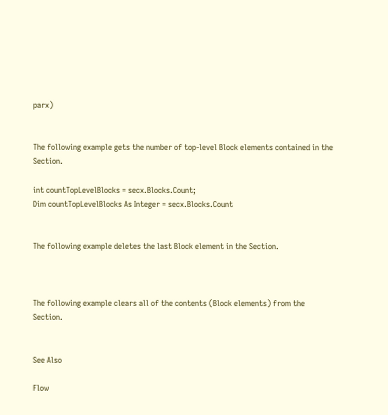parx)


The following example gets the number of top-level Block elements contained in the Section.

int countTopLevelBlocks = secx.Blocks.Count;
Dim countTopLevelBlocks As Integer = secx.Blocks.Count


The following example deletes the last Block element in the Section.



The following example clears all of the contents (Block elements) from the Section.


See Also

Flow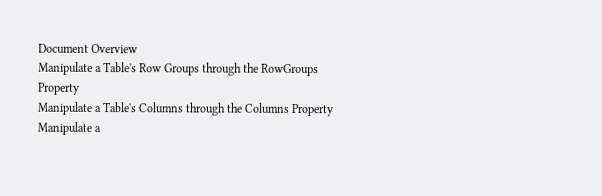Document Overview
Manipulate a Table's Row Groups through the RowGroups Property
Manipulate a Table's Columns through the Columns Property
Manipulate a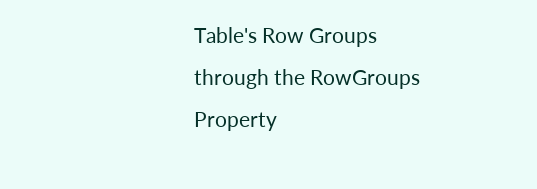Table's Row Groups through the RowGroups Property